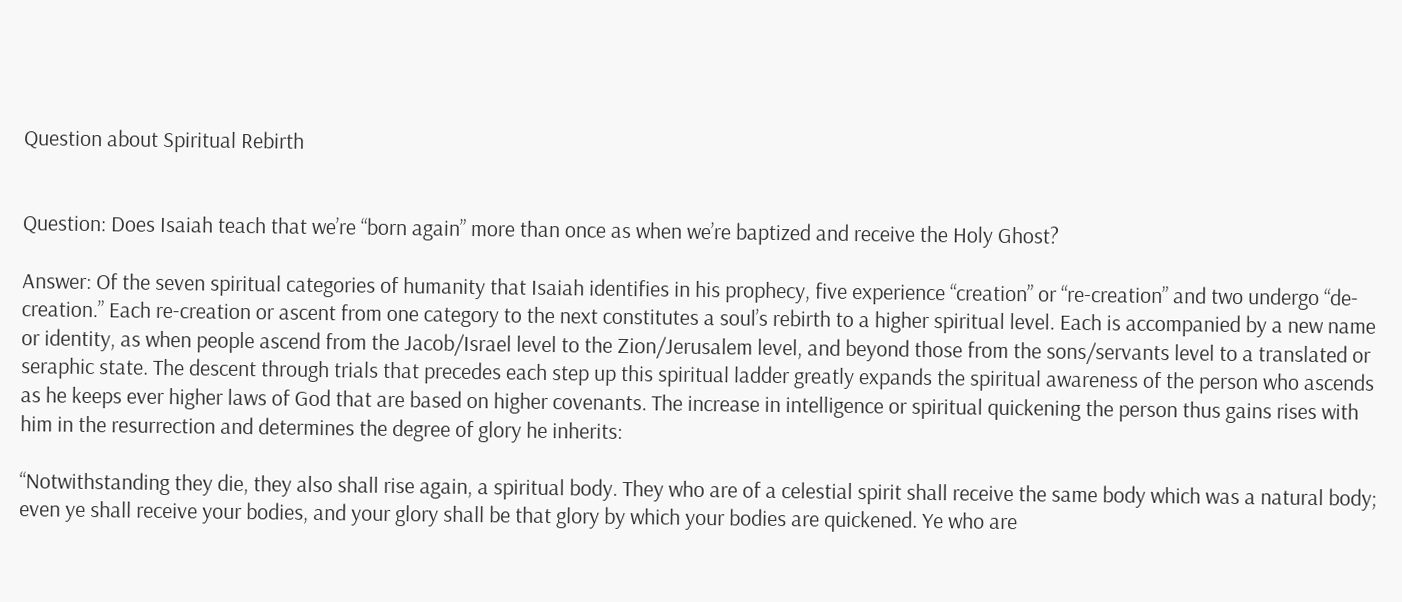Question about Spiritual Rebirth


Question: Does Isaiah teach that we’re “born again” more than once as when we’re baptized and receive the Holy Ghost?

Answer: Of the seven spiritual categories of humanity that Isaiah identifies in his prophecy, five experience “creation” or “re-creation” and two undergo “de-creation.” Each re-creation or ascent from one category to the next constitutes a soul’s rebirth to a higher spiritual level. Each is accompanied by a new name or identity, as when people ascend from the Jacob/Israel level to the Zion/Jerusalem level, and beyond those from the sons/servants level to a translated or seraphic state. The descent through trials that precedes each step up this spiritual ladder greatly expands the spiritual awareness of the person who ascends as he keeps ever higher laws of God that are based on higher covenants. The increase in intelligence or spiritual quickening the person thus gains rises with him in the resurrection and determines the degree of glory he inherits:

“Notwithstanding they die, they also shall rise again, a spiritual body. They who are of a celestial spirit shall receive the same body which was a natural body; even ye shall receive your bodies, and your glory shall be that glory by which your bodies are quickened. Ye who are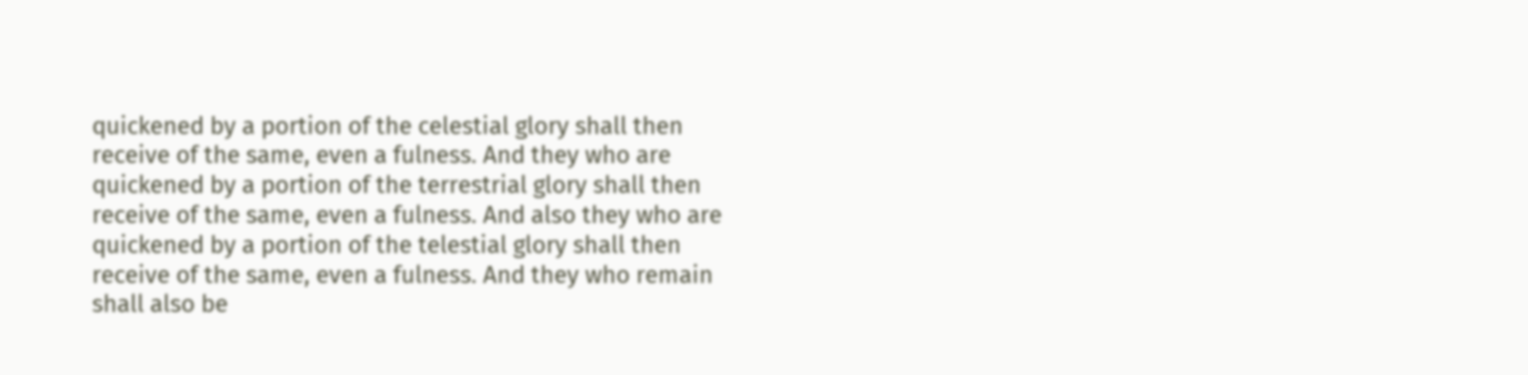quickened by a portion of the celestial glory shall then receive of the same, even a fulness. And they who are quickened by a portion of the terrestrial glory shall then receive of the same, even a fulness. And also they who are quickened by a portion of the telestial glory shall then receive of the same, even a fulness. And they who remain shall also be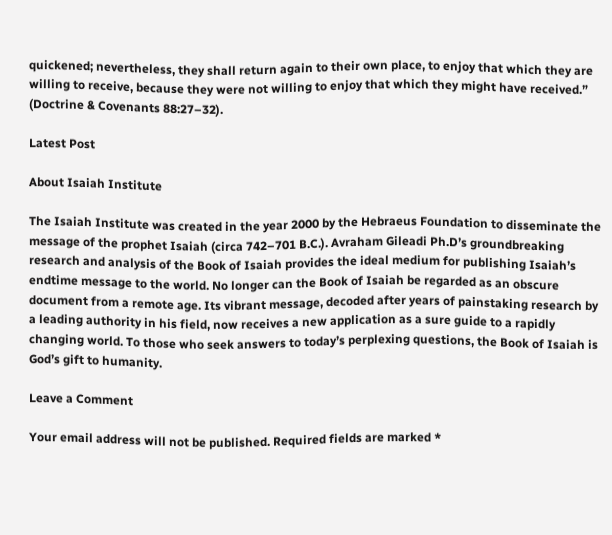quickened; nevertheless, they shall return again to their own place, to enjoy that which they are willing to receive, because they were not willing to enjoy that which they might have received.” (Doctrine & Covenants 88:27–32).

Latest Post

About Isaiah Institute

The Isaiah Institute was created in the year 2000 by the Hebraeus Foundation to disseminate the message of the prophet Isaiah (circa 742–701 B.C.). Avraham Gileadi Ph.D’s groundbreaking research and analysis of the Book of Isaiah provides the ideal medium for publishing Isaiah’s endtime message to the world. No longer can the Book of Isaiah be regarded as an obscure document from a remote age. Its vibrant message, decoded after years of painstaking research by a leading authority in his field, now receives a new application as a sure guide to a rapidly changing world. To those who seek answers to today’s perplexing questions, the Book of Isaiah is God’s gift to humanity.

Leave a Comment

Your email address will not be published. Required fields are marked *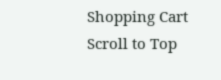Shopping Cart
Scroll to Top